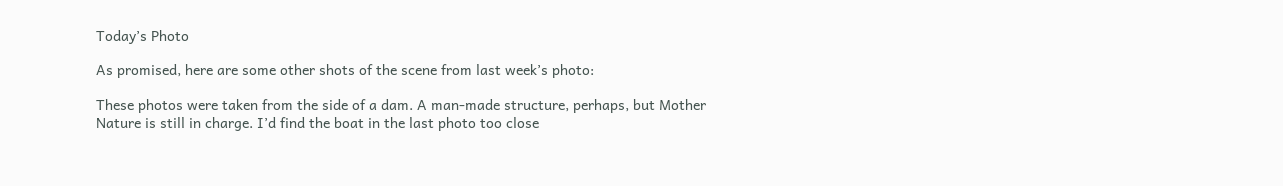Today’s Photo

As promised, here are some other shots of the scene from last week’s photo:

These photos were taken from the side of a dam. A man-made structure, perhaps, but Mother Nature is still in charge. I’d find the boat in the last photo too close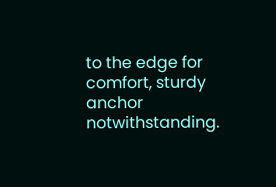to the edge for comfort, sturdy anchor notwithstanding.